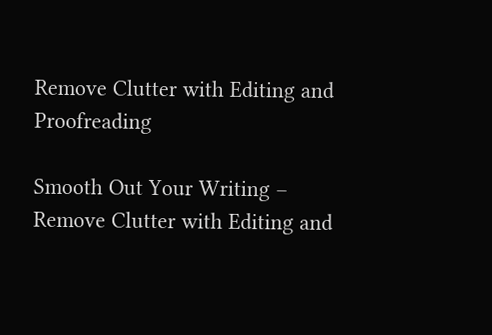Remove Clutter with Editing and Proofreading

Smooth Out Your Writing – Remove Clutter with Editing and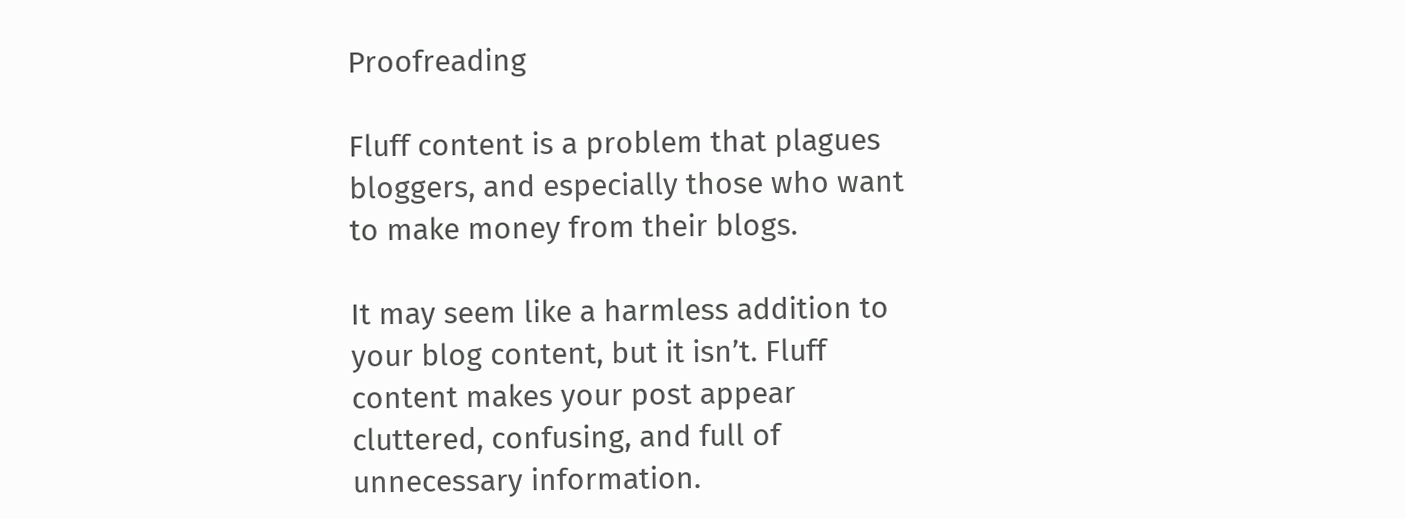Proofreading

Fluff content is a problem that plagues bloggers, and especially those who want to make money from their blogs.

It may seem like a harmless addition to your blog content, but it isn’t. Fluff content makes your post appear cluttered, confusing, and full of unnecessary information.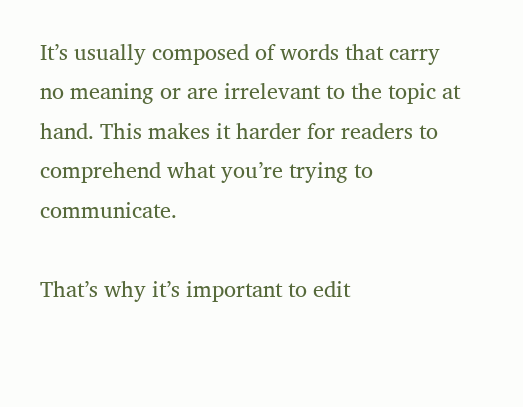It’s usually composed of words that carry no meaning or are irrelevant to the topic at hand. This makes it harder for readers to comprehend what you’re trying to communicate.

That’s why it’s important to edit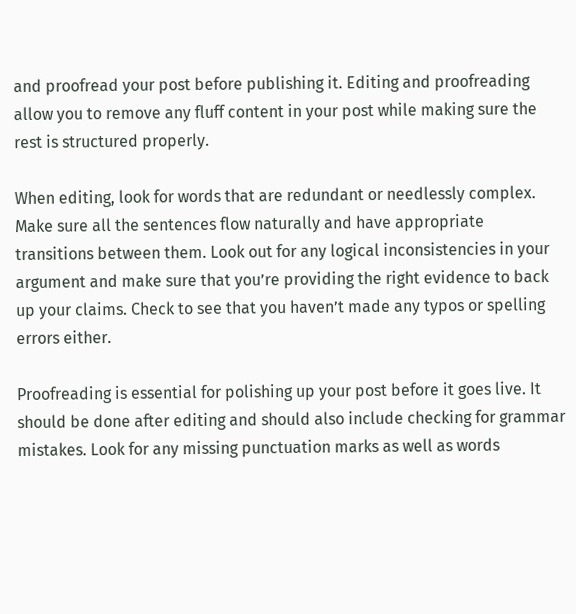and proofread your post before publishing it. Editing and proofreading allow you to remove any fluff content in your post while making sure the rest is structured properly.

When editing, look for words that are redundant or needlessly complex. Make sure all the sentences flow naturally and have appropriate transitions between them. Look out for any logical inconsistencies in your argument and make sure that you’re providing the right evidence to back up your claims. Check to see that you haven’t made any typos or spelling errors either.

Proofreading is essential for polishing up your post before it goes live. It should be done after editing and should also include checking for grammar mistakes. Look for any missing punctuation marks as well as words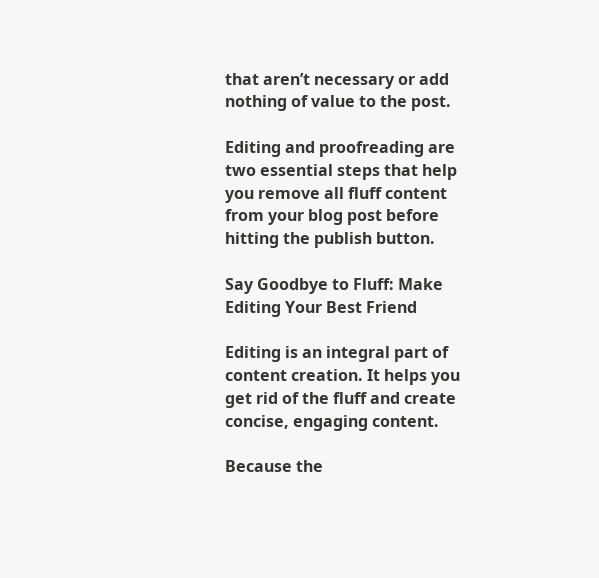that aren’t necessary or add nothing of value to the post.

Editing and proofreading are two essential steps that help you remove all fluff content from your blog post before hitting the publish button.

Say Goodbye to Fluff: Make Editing Your Best Friend

Editing is an integral part of content creation. It helps you get rid of the fluff and create concise, engaging content.

Because the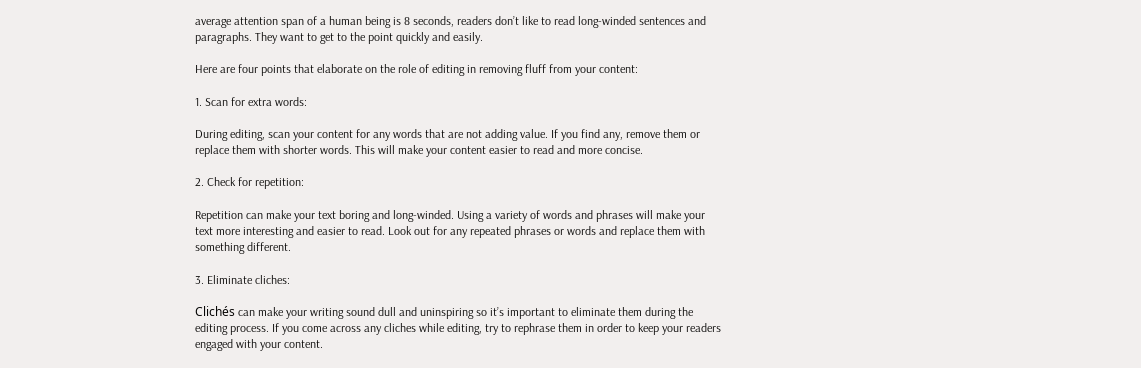average attention span of a human being is 8 seconds, readers don’t like to read long-winded sentences and paragraphs. They want to get to the point quickly and easily.

Here are four points that elaborate on the role of editing in removing fluff from your content:

1. Scan for extra words:

During editing, scan your content for any words that are not adding value. If you find any, remove them or replace them with shorter words. This will make your content easier to read and more concise.

2. Check for repetition:

Repetition can make your text boring and long-winded. Using a variety of words and phrases will make your text more interesting and easier to read. Look out for any repeated phrases or words and replace them with something different.

3. Eliminate cliches:

Clichés can make your writing sound dull and uninspiring so it’s important to eliminate them during the editing process. If you come across any cliches while editing, try to rephrase them in order to keep your readers engaged with your content.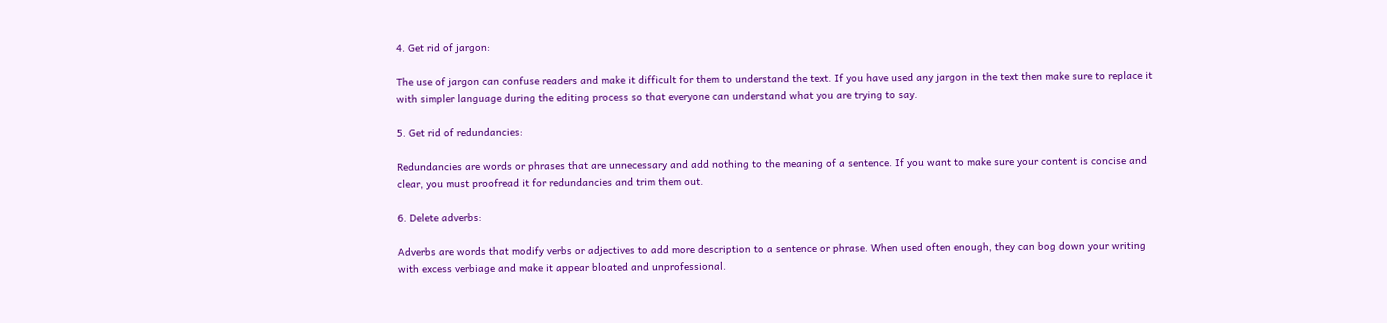4. Get rid of jargon:

The use of jargon can confuse readers and make it difficult for them to understand the text. If you have used any jargon in the text then make sure to replace it with simpler language during the editing process so that everyone can understand what you are trying to say.

5. Get rid of redundancies:

Redundancies are words or phrases that are unnecessary and add nothing to the meaning of a sentence. If you want to make sure your content is concise and clear, you must proofread it for redundancies and trim them out.

6. Delete adverbs:

Adverbs are words that modify verbs or adjectives to add more description to a sentence or phrase. When used often enough, they can bog down your writing with excess verbiage and make it appear bloated and unprofessional.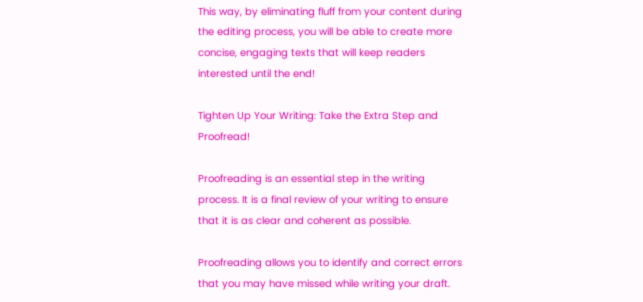This way, by eliminating fluff from your content during the editing process, you will be able to create more concise, engaging texts that will keep readers interested until the end!

Tighten Up Your Writing: Take the Extra Step and Proofread!

Proofreading is an essential step in the writing process. It is a final review of your writing to ensure that it is as clear and coherent as possible.

Proofreading allows you to identify and correct errors that you may have missed while writing your draft.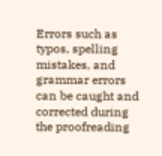Errors such as typos, spelling mistakes, and grammar errors can be caught and corrected during the proofreading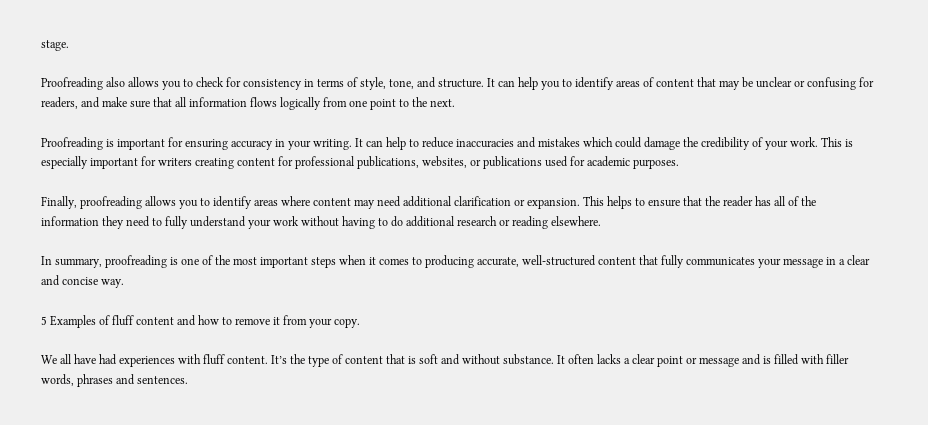stage.

Proofreading also allows you to check for consistency in terms of style, tone, and structure. It can help you to identify areas of content that may be unclear or confusing for readers, and make sure that all information flows logically from one point to the next.

Proofreading is important for ensuring accuracy in your writing. It can help to reduce inaccuracies and mistakes which could damage the credibility of your work. This is especially important for writers creating content for professional publications, websites, or publications used for academic purposes.

Finally, proofreading allows you to identify areas where content may need additional clarification or expansion. This helps to ensure that the reader has all of the information they need to fully understand your work without having to do additional research or reading elsewhere.

In summary, proofreading is one of the most important steps when it comes to producing accurate, well-structured content that fully communicates your message in a clear and concise way.

5 Examples of fluff content and how to remove it from your copy.

We all have had experiences with fluff content. It’s the type of content that is soft and without substance. It often lacks a clear point or message and is filled with filler words, phrases and sentences.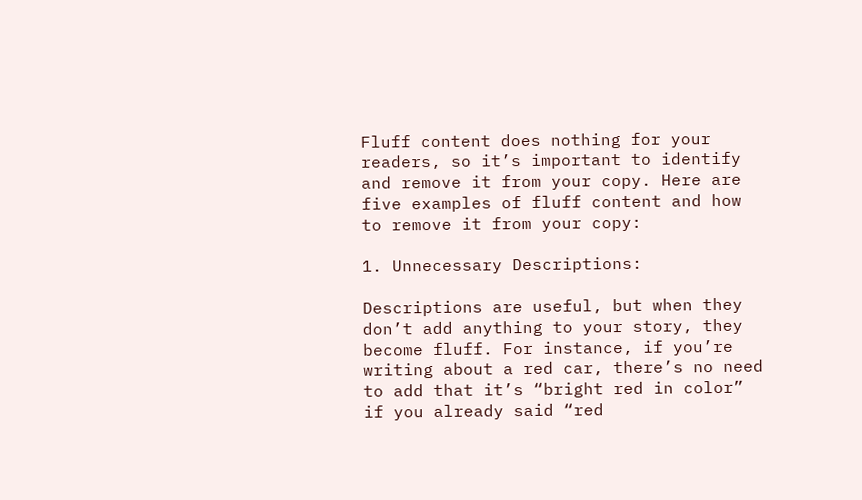Fluff content does nothing for your readers, so it’s important to identify and remove it from your copy. Here are five examples of fluff content and how to remove it from your copy:

1. Unnecessary Descriptions:

Descriptions are useful, but when they don’t add anything to your story, they become fluff. For instance, if you’re writing about a red car, there’s no need to add that it’s “bright red in color” if you already said “red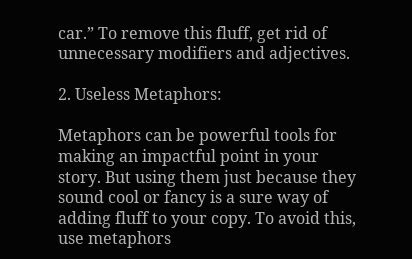car.” To remove this fluff, get rid of unnecessary modifiers and adjectives.

2. Useless Metaphors:

Metaphors can be powerful tools for making an impactful point in your story. But using them just because they sound cool or fancy is a sure way of adding fluff to your copy. To avoid this, use metaphors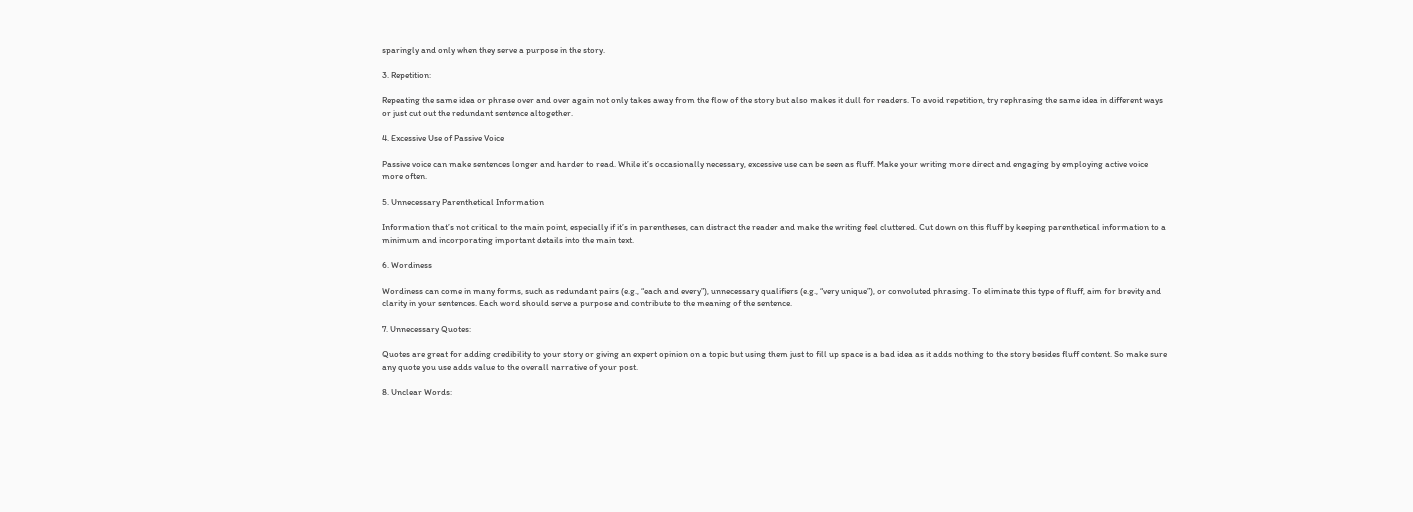sparingly and only when they serve a purpose in the story.

3. Repetition:

Repeating the same idea or phrase over and over again not only takes away from the flow of the story but also makes it dull for readers. To avoid repetition, try rephrasing the same idea in different ways or just cut out the redundant sentence altogether.

4. Excessive Use of Passive Voice

Passive voice can make sentences longer and harder to read. While it’s occasionally necessary, excessive use can be seen as fluff. Make your writing more direct and engaging by employing active voice more often.

5. Unnecessary Parenthetical Information

Information that’s not critical to the main point, especially if it’s in parentheses, can distract the reader and make the writing feel cluttered. Cut down on this fluff by keeping parenthetical information to a minimum and incorporating important details into the main text.

6. Wordiness

Wordiness can come in many forms, such as redundant pairs (e.g., “each and every”), unnecessary qualifiers (e.g., “very unique”), or convoluted phrasing. To eliminate this type of fluff, aim for brevity and clarity in your sentences. Each word should serve a purpose and contribute to the meaning of the sentence.

7. Unnecessary Quotes:

Quotes are great for adding credibility to your story or giving an expert opinion on a topic but using them just to fill up space is a bad idea as it adds nothing to the story besides fluff content. So make sure any quote you use adds value to the overall narrative of your post.

8. Unclear Words: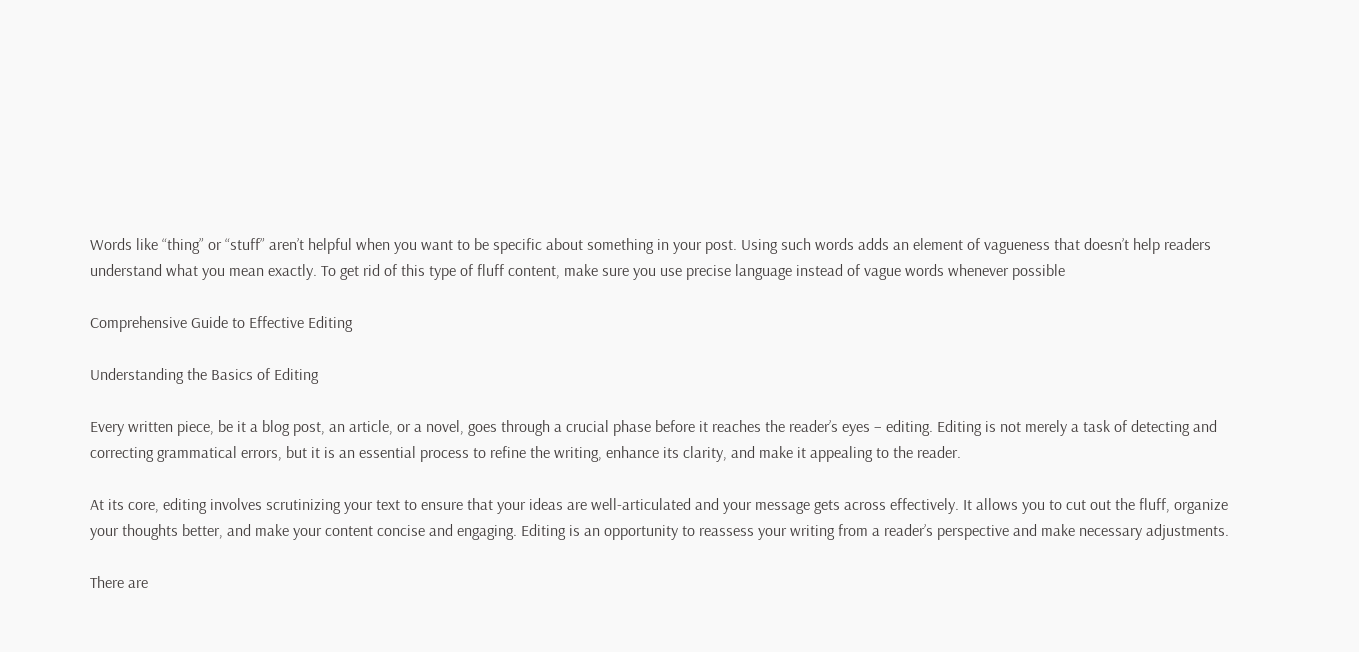Words like “thing” or “stuff” aren’t helpful when you want to be specific about something in your post. Using such words adds an element of vagueness that doesn’t help readers understand what you mean exactly. To get rid of this type of fluff content, make sure you use precise language instead of vague words whenever possible

Comprehensive Guide to Effective Editing

Understanding the Basics of Editing

Every written piece, be it a blog post, an article, or a novel, goes through a crucial phase before it reaches the reader’s eyes – editing. Editing is not merely a task of detecting and correcting grammatical errors, but it is an essential process to refine the writing, enhance its clarity, and make it appealing to the reader.

At its core, editing involves scrutinizing your text to ensure that your ideas are well-articulated and your message gets across effectively. It allows you to cut out the fluff, organize your thoughts better, and make your content concise and engaging. Editing is an opportunity to reassess your writing from a reader’s perspective and make necessary adjustments.

There are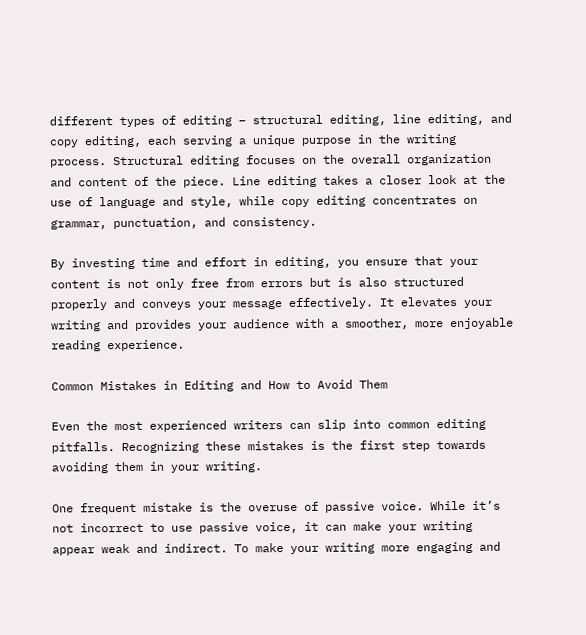different types of editing – structural editing, line editing, and copy editing, each serving a unique purpose in the writing process. Structural editing focuses on the overall organization and content of the piece. Line editing takes a closer look at the use of language and style, while copy editing concentrates on grammar, punctuation, and consistency.

By investing time and effort in editing, you ensure that your content is not only free from errors but is also structured properly and conveys your message effectively. It elevates your writing and provides your audience with a smoother, more enjoyable reading experience.

Common Mistakes in Editing and How to Avoid Them

Even the most experienced writers can slip into common editing pitfalls. Recognizing these mistakes is the first step towards avoiding them in your writing.

One frequent mistake is the overuse of passive voice. While it’s not incorrect to use passive voice, it can make your writing appear weak and indirect. To make your writing more engaging and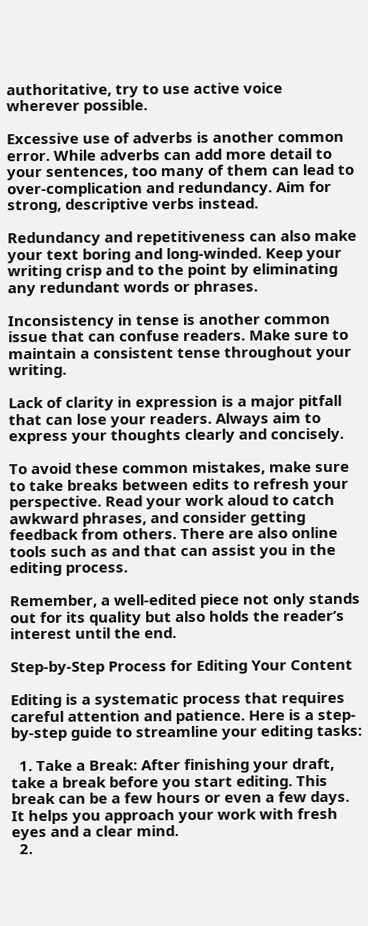authoritative, try to use active voice wherever possible.

Excessive use of adverbs is another common error. While adverbs can add more detail to your sentences, too many of them can lead to over-complication and redundancy. Aim for strong, descriptive verbs instead.

Redundancy and repetitiveness can also make your text boring and long-winded. Keep your writing crisp and to the point by eliminating any redundant words or phrases.

Inconsistency in tense is another common issue that can confuse readers. Make sure to maintain a consistent tense throughout your writing.

Lack of clarity in expression is a major pitfall that can lose your readers. Always aim to express your thoughts clearly and concisely.

To avoid these common mistakes, make sure to take breaks between edits to refresh your perspective. Read your work aloud to catch awkward phrases, and consider getting feedback from others. There are also online tools such as and that can assist you in the editing process.

Remember, a well-edited piece not only stands out for its quality but also holds the reader’s interest until the end.

Step-by-Step Process for Editing Your Content

Editing is a systematic process that requires careful attention and patience. Here is a step-by-step guide to streamline your editing tasks:

  1. Take a Break: After finishing your draft, take a break before you start editing. This break can be a few hours or even a few days. It helps you approach your work with fresh eyes and a clear mind.
  2.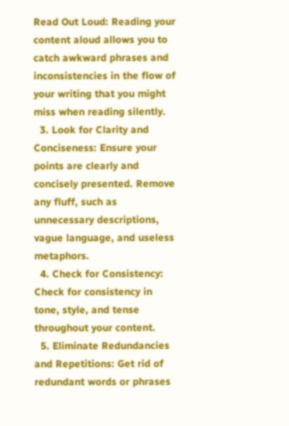Read Out Loud: Reading your content aloud allows you to catch awkward phrases and inconsistencies in the flow of your writing that you might miss when reading silently.
  3. Look for Clarity and Conciseness: Ensure your points are clearly and concisely presented. Remove any fluff, such as unnecessary descriptions, vague language, and useless metaphors.
  4. Check for Consistency: Check for consistency in tone, style, and tense throughout your content.
  5. Eliminate Redundancies and Repetitions: Get rid of redundant words or phrases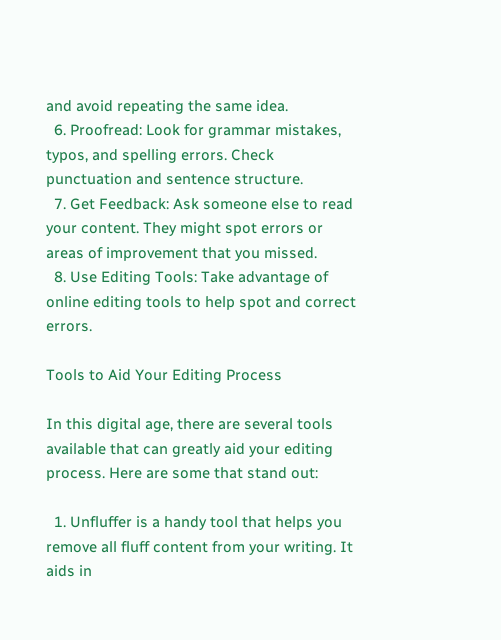and avoid repeating the same idea.
  6. Proofread: Look for grammar mistakes, typos, and spelling errors. Check punctuation and sentence structure.
  7. Get Feedback: Ask someone else to read your content. They might spot errors or areas of improvement that you missed.
  8. Use Editing Tools: Take advantage of online editing tools to help spot and correct errors.

Tools to Aid Your Editing Process

In this digital age, there are several tools available that can greatly aid your editing process. Here are some that stand out:

  1. Unfluffer is a handy tool that helps you remove all fluff content from your writing. It aids in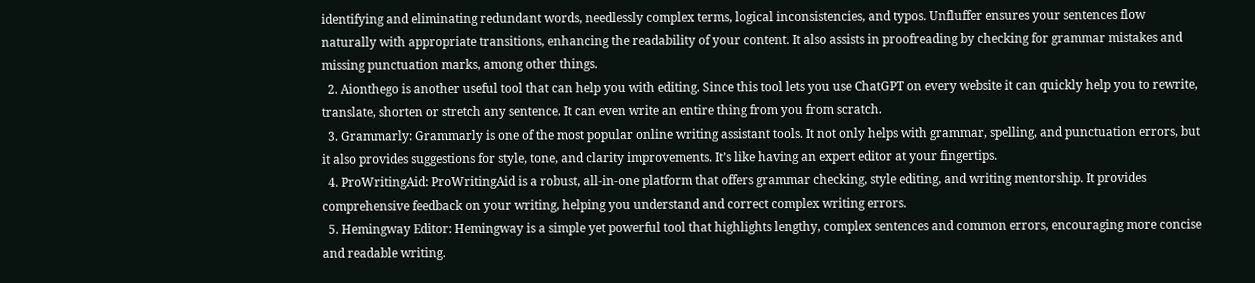identifying and eliminating redundant words, needlessly complex terms, logical inconsistencies, and typos. Unfluffer ensures your sentences flow naturally with appropriate transitions, enhancing the readability of your content. It also assists in proofreading by checking for grammar mistakes and missing punctuation marks, among other things.
  2. Aionthego is another useful tool that can help you with editing. Since this tool lets you use ChatGPT on every website it can quickly help you to rewrite, translate, shorten or stretch any sentence. It can even write an entire thing from you from scratch.
  3. Grammarly: Grammarly is one of the most popular online writing assistant tools. It not only helps with grammar, spelling, and punctuation errors, but it also provides suggestions for style, tone, and clarity improvements. It’s like having an expert editor at your fingertips.
  4. ProWritingAid: ProWritingAid is a robust, all-in-one platform that offers grammar checking, style editing, and writing mentorship. It provides comprehensive feedback on your writing, helping you understand and correct complex writing errors.
  5. Hemingway Editor: Hemingway is a simple yet powerful tool that highlights lengthy, complex sentences and common errors, encouraging more concise and readable writing.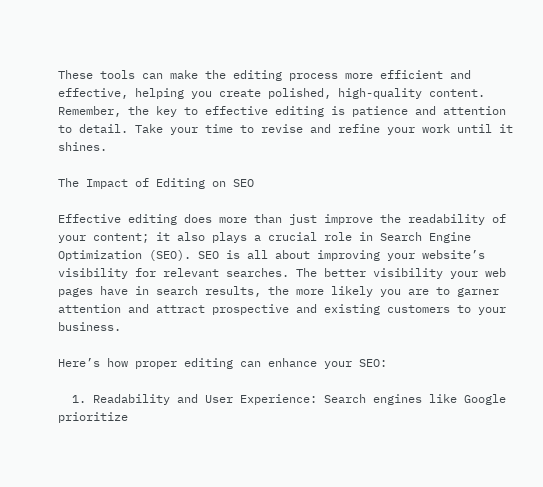These tools can make the editing process more efficient and effective, helping you create polished, high-quality content. Remember, the key to effective editing is patience and attention to detail. Take your time to revise and refine your work until it shines.

The Impact of Editing on SEO

Effective editing does more than just improve the readability of your content; it also plays a crucial role in Search Engine Optimization (SEO). SEO is all about improving your website’s visibility for relevant searches. The better visibility your web pages have in search results, the more likely you are to garner attention and attract prospective and existing customers to your business.

Here’s how proper editing can enhance your SEO:

  1. Readability and User Experience: Search engines like Google prioritize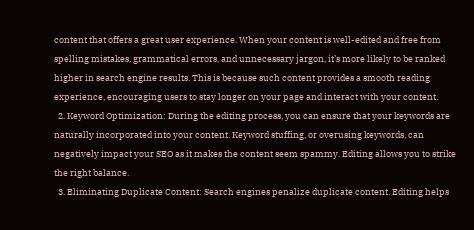content that offers a great user experience. When your content is well-edited and free from spelling mistakes, grammatical errors, and unnecessary jargon, it’s more likely to be ranked higher in search engine results. This is because such content provides a smooth reading experience, encouraging users to stay longer on your page and interact with your content.
  2. Keyword Optimization: During the editing process, you can ensure that your keywords are naturally incorporated into your content. Keyword stuffing, or overusing keywords, can negatively impact your SEO as it makes the content seem spammy. Editing allows you to strike the right balance.
  3. Eliminating Duplicate Content: Search engines penalize duplicate content. Editing helps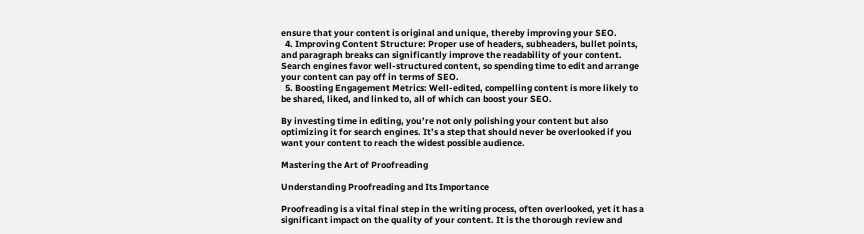ensure that your content is original and unique, thereby improving your SEO.
  4. Improving Content Structure: Proper use of headers, subheaders, bullet points, and paragraph breaks can significantly improve the readability of your content. Search engines favor well-structured content, so spending time to edit and arrange your content can pay off in terms of SEO.
  5. Boosting Engagement Metrics: Well-edited, compelling content is more likely to be shared, liked, and linked to, all of which can boost your SEO.

By investing time in editing, you’re not only polishing your content but also optimizing it for search engines. It’s a step that should never be overlooked if you want your content to reach the widest possible audience.

Mastering the Art of Proofreading

Understanding Proofreading and Its Importance

Proofreading is a vital final step in the writing process, often overlooked, yet it has a significant impact on the quality of your content. It is the thorough review and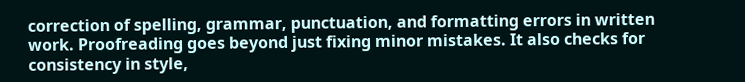correction of spelling, grammar, punctuation, and formatting errors in written work. Proofreading goes beyond just fixing minor mistakes. It also checks for consistency in style,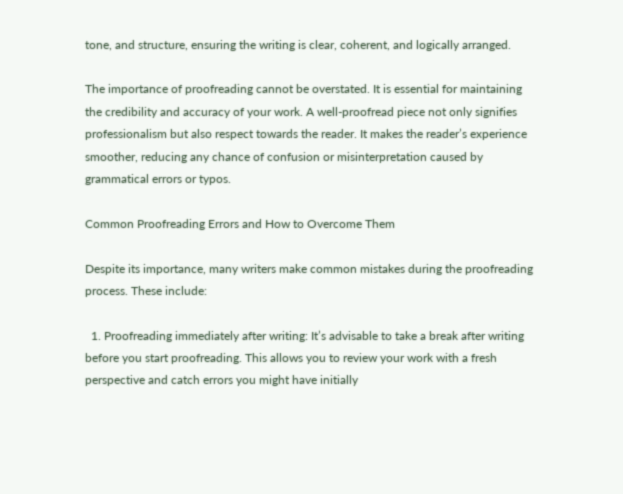tone, and structure, ensuring the writing is clear, coherent, and logically arranged.

The importance of proofreading cannot be overstated. It is essential for maintaining the credibility and accuracy of your work. A well-proofread piece not only signifies professionalism but also respect towards the reader. It makes the reader’s experience smoother, reducing any chance of confusion or misinterpretation caused by grammatical errors or typos.

Common Proofreading Errors and How to Overcome Them

Despite its importance, many writers make common mistakes during the proofreading process. These include:

  1. Proofreading immediately after writing: It’s advisable to take a break after writing before you start proofreading. This allows you to review your work with a fresh perspective and catch errors you might have initially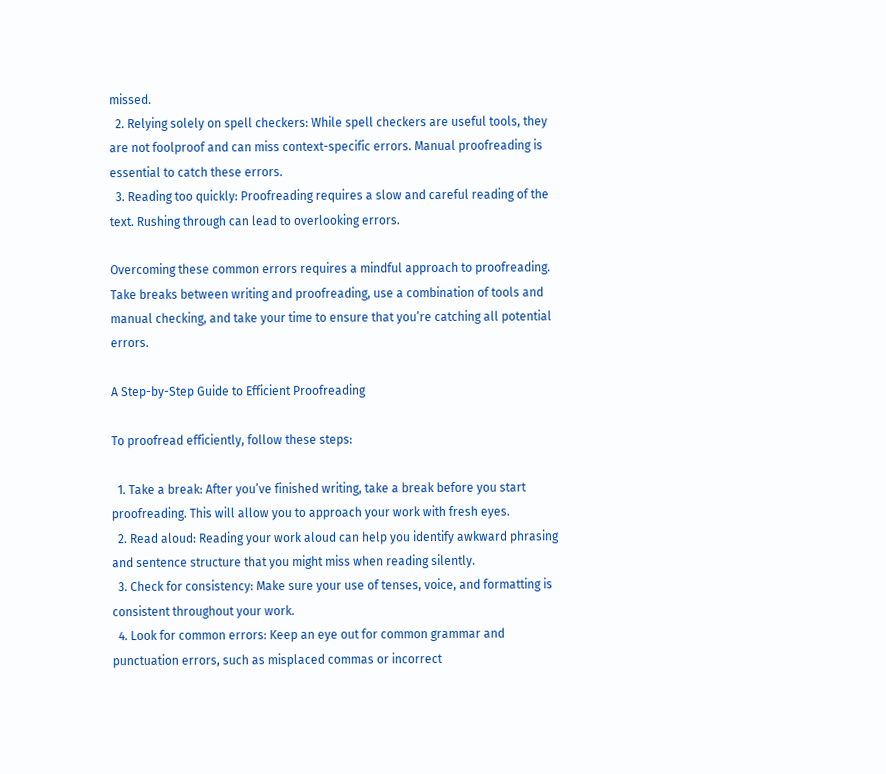missed.
  2. Relying solely on spell checkers: While spell checkers are useful tools, they are not foolproof and can miss context-specific errors. Manual proofreading is essential to catch these errors.
  3. Reading too quickly: Proofreading requires a slow and careful reading of the text. Rushing through can lead to overlooking errors.

Overcoming these common errors requires a mindful approach to proofreading. Take breaks between writing and proofreading, use a combination of tools and manual checking, and take your time to ensure that you’re catching all potential errors.

A Step-by-Step Guide to Efficient Proofreading

To proofread efficiently, follow these steps:

  1. Take a break: After you’ve finished writing, take a break before you start proofreading. This will allow you to approach your work with fresh eyes.
  2. Read aloud: Reading your work aloud can help you identify awkward phrasing and sentence structure that you might miss when reading silently.
  3. Check for consistency: Make sure your use of tenses, voice, and formatting is consistent throughout your work.
  4. Look for common errors: Keep an eye out for common grammar and punctuation errors, such as misplaced commas or incorrect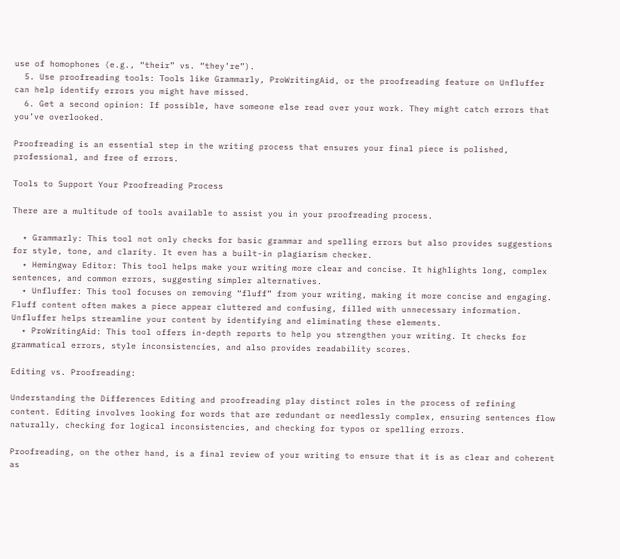use of homophones (e.g., “their” vs. “they’re”).
  5. Use proofreading tools: Tools like Grammarly, ProWritingAid, or the proofreading feature on Unfluffer can help identify errors you might have missed.
  6. Get a second opinion: If possible, have someone else read over your work. They might catch errors that you’ve overlooked.

Proofreading is an essential step in the writing process that ensures your final piece is polished, professional, and free of errors.

Tools to Support Your Proofreading Process

There are a multitude of tools available to assist you in your proofreading process.

  • Grammarly: This tool not only checks for basic grammar and spelling errors but also provides suggestions for style, tone, and clarity. It even has a built-in plagiarism checker.
  • Hemingway Editor: This tool helps make your writing more clear and concise. It highlights long, complex sentences, and common errors, suggesting simpler alternatives.
  • Unfluffer: This tool focuses on removing “fluff” from your writing, making it more concise and engaging. Fluff content often makes a piece appear cluttered and confusing, filled with unnecessary information. Unfluffer helps streamline your content by identifying and eliminating these elements.
  • ProWritingAid: This tool offers in-depth reports to help you strengthen your writing. It checks for grammatical errors, style inconsistencies, and also provides readability scores.

Editing vs. Proofreading:

Understanding the Differences Editing and proofreading play distinct roles in the process of refining content. Editing involves looking for words that are redundant or needlessly complex, ensuring sentences flow naturally, checking for logical inconsistencies, and checking for typos or spelling errors.

Proofreading, on the other hand, is a final review of your writing to ensure that it is as clear and coherent as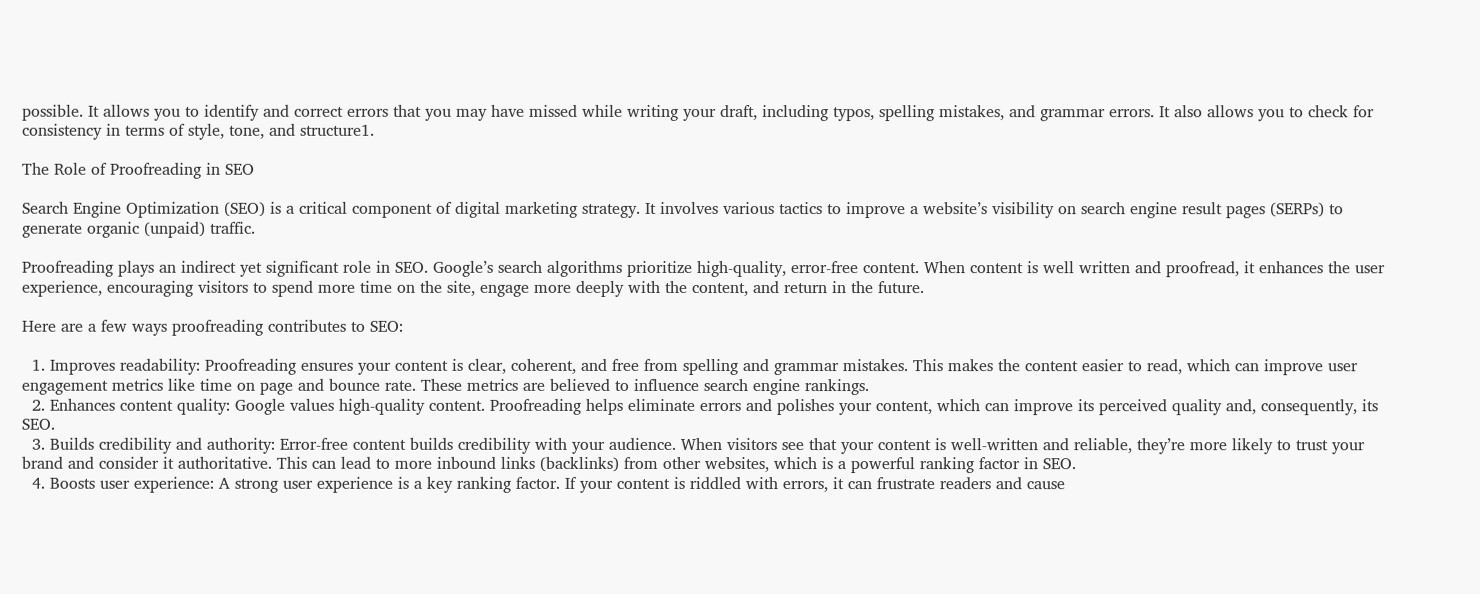possible. It allows you to identify and correct errors that you may have missed while writing your draft, including typos, spelling mistakes, and grammar errors. It also allows you to check for consistency in terms of style, tone, and structure1.

The Role of Proofreading in SEO

Search Engine Optimization (SEO) is a critical component of digital marketing strategy. It involves various tactics to improve a website’s visibility on search engine result pages (SERPs) to generate organic (unpaid) traffic.

Proofreading plays an indirect yet significant role in SEO. Google’s search algorithms prioritize high-quality, error-free content. When content is well written and proofread, it enhances the user experience, encouraging visitors to spend more time on the site, engage more deeply with the content, and return in the future.

Here are a few ways proofreading contributes to SEO:

  1. Improves readability: Proofreading ensures your content is clear, coherent, and free from spelling and grammar mistakes. This makes the content easier to read, which can improve user engagement metrics like time on page and bounce rate. These metrics are believed to influence search engine rankings.
  2. Enhances content quality: Google values high-quality content. Proofreading helps eliminate errors and polishes your content, which can improve its perceived quality and, consequently, its SEO.
  3. Builds credibility and authority: Error-free content builds credibility with your audience. When visitors see that your content is well-written and reliable, they’re more likely to trust your brand and consider it authoritative. This can lead to more inbound links (backlinks) from other websites, which is a powerful ranking factor in SEO.
  4. Boosts user experience: A strong user experience is a key ranking factor. If your content is riddled with errors, it can frustrate readers and cause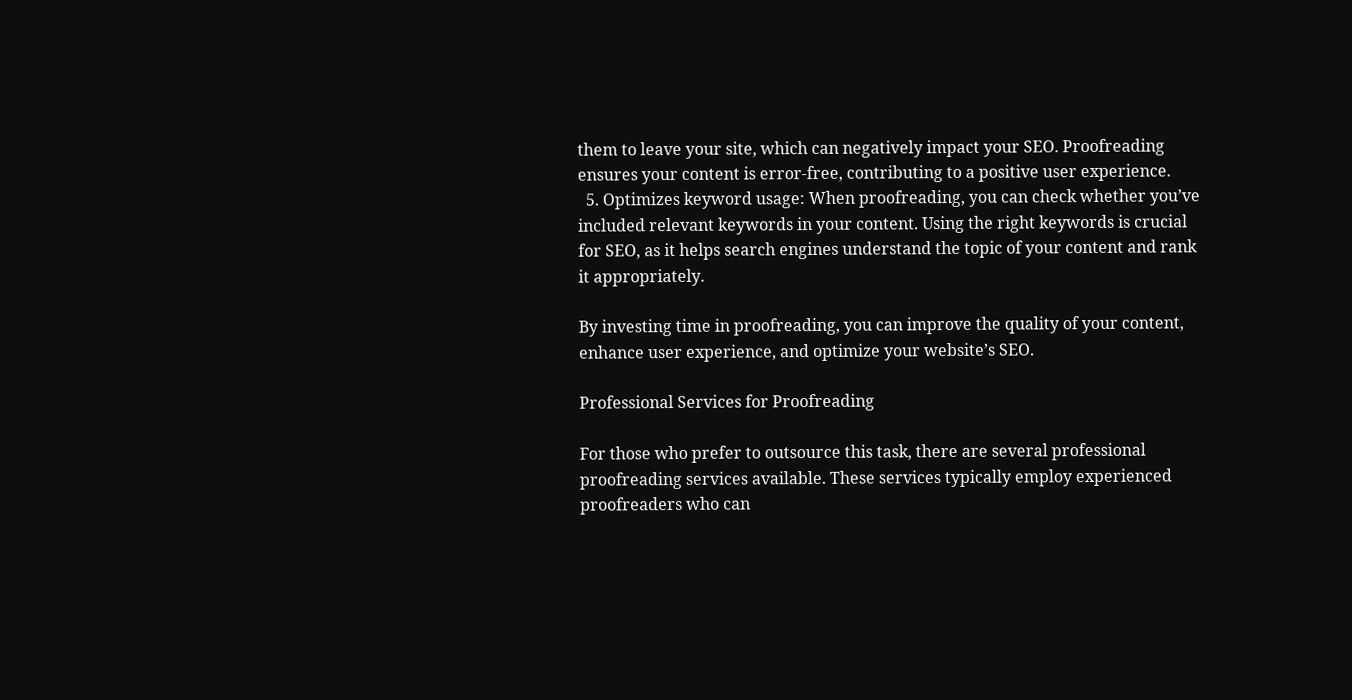them to leave your site, which can negatively impact your SEO. Proofreading ensures your content is error-free, contributing to a positive user experience.
  5. Optimizes keyword usage: When proofreading, you can check whether you’ve included relevant keywords in your content. Using the right keywords is crucial for SEO, as it helps search engines understand the topic of your content and rank it appropriately.

By investing time in proofreading, you can improve the quality of your content, enhance user experience, and optimize your website’s SEO.

Professional Services for Proofreading

For those who prefer to outsource this task, there are several professional proofreading services available. These services typically employ experienced proofreaders who can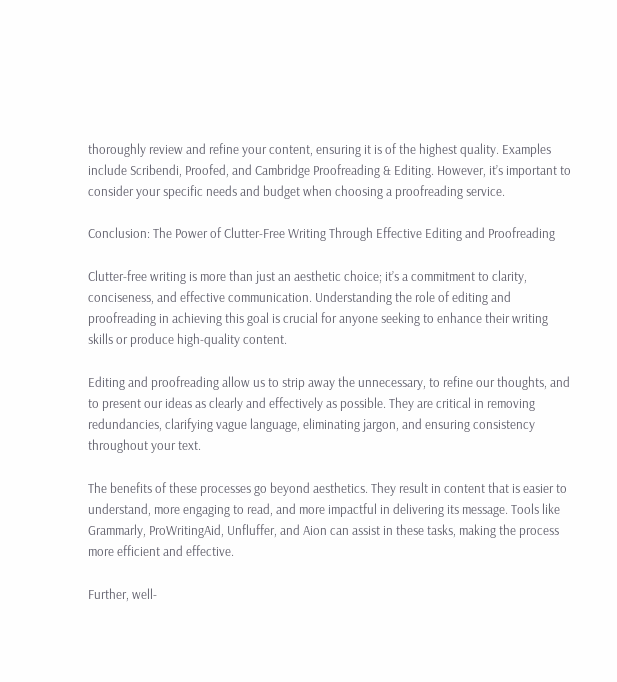thoroughly review and refine your content, ensuring it is of the highest quality. Examples include Scribendi, Proofed, and Cambridge Proofreading & Editing. However, it’s important to consider your specific needs and budget when choosing a proofreading service.

Conclusion: The Power of Clutter-Free Writing Through Effective Editing and Proofreading

Clutter-free writing is more than just an aesthetic choice; it’s a commitment to clarity, conciseness, and effective communication. Understanding the role of editing and proofreading in achieving this goal is crucial for anyone seeking to enhance their writing skills or produce high-quality content.

Editing and proofreading allow us to strip away the unnecessary, to refine our thoughts, and to present our ideas as clearly and effectively as possible. They are critical in removing redundancies, clarifying vague language, eliminating jargon, and ensuring consistency throughout your text.

The benefits of these processes go beyond aesthetics. They result in content that is easier to understand, more engaging to read, and more impactful in delivering its message. Tools like Grammarly, ProWritingAid, Unfluffer, and Aion can assist in these tasks, making the process more efficient and effective.

Further, well-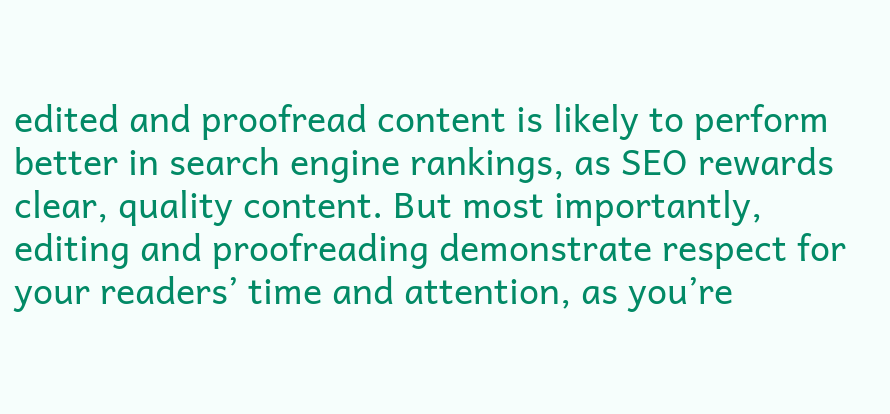edited and proofread content is likely to perform better in search engine rankings, as SEO rewards clear, quality content. But most importantly, editing and proofreading demonstrate respect for your readers’ time and attention, as you’re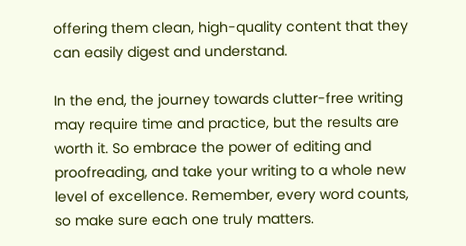offering them clean, high-quality content that they can easily digest and understand.

In the end, the journey towards clutter-free writing may require time and practice, but the results are worth it. So embrace the power of editing and proofreading, and take your writing to a whole new level of excellence. Remember, every word counts, so make sure each one truly matters.